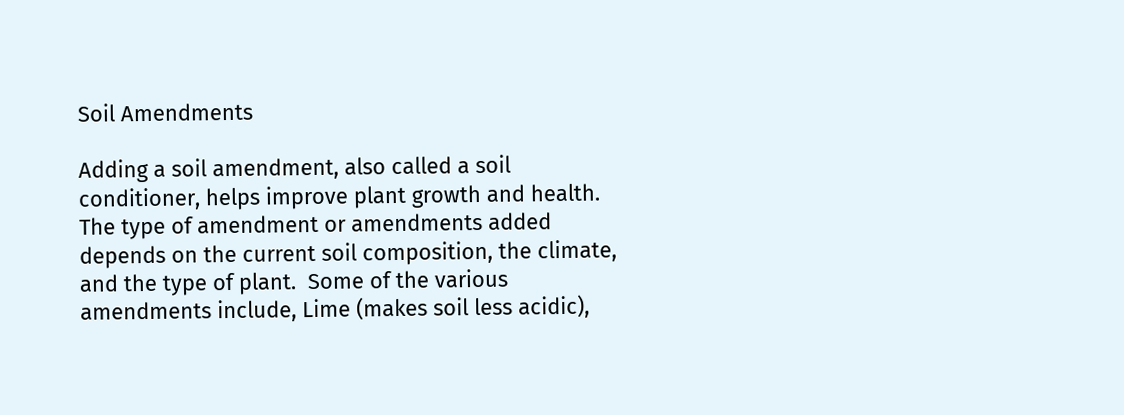Soil Amendments

Adding a soil amendment, also called a soil conditioner, helps improve plant growth and health.  The type of amendment or amendments added depends on the current soil composition, the climate, and the type of plant.  Some of the various amendments include, Lime (makes soil less acidic),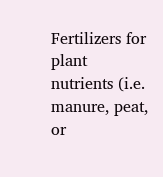Fertilizers for plant nutrients (i.e. manure, peat, or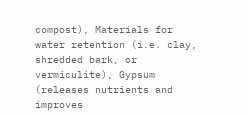compost), Materials for water retention (i.e. clay, shredded bark, or vermiculite), Gypsum (releases nutrients and improves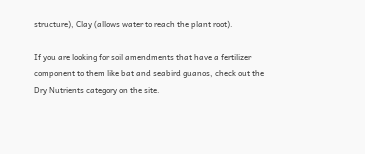structure), Clay (allows water to reach the plant root).

If you are looking for soil amendments that have a fertilizer component to them like bat and seabird guanos, check out the Dry Nutrients category on the site.